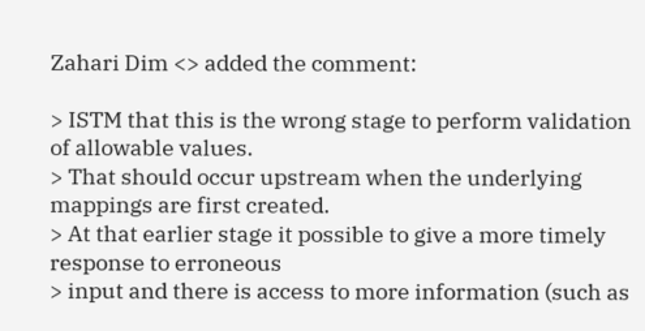Zahari Dim <> added the comment:

> ISTM that this is the wrong stage to perform validation of allowable values.
> That should occur upstream when the underlying mappings are first created.
> At that earlier stage it possible to give a more timely response to erroneous
> input and there is access to more information (such as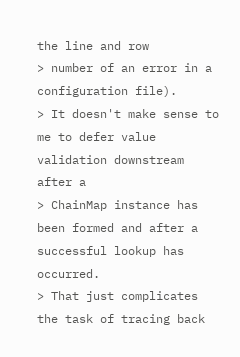the line and row
> number of an error in a configuration file).
> It doesn't make sense to me to defer value validation downstream after a
> ChainMap instance has been formed and after a successful lookup has occurred.
> That just complicates the task of tracing back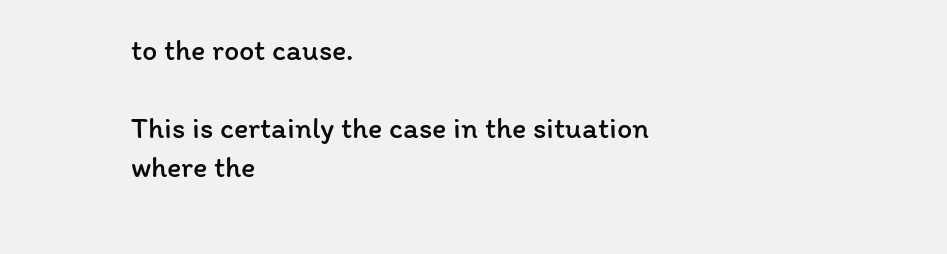to the root cause.

This is certainly the case in the situation where the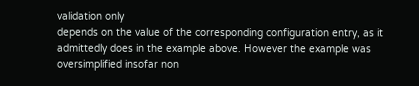validation only
depends on the value of the corresponding configuration entry, as it
admittedly does in the example above. However the example was
oversimplified insofar non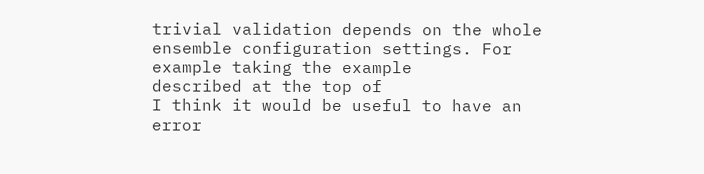trivial validation depends on the whole
ensemble configuration settings. For example taking the example
described at the top of
I think it would be useful to have an error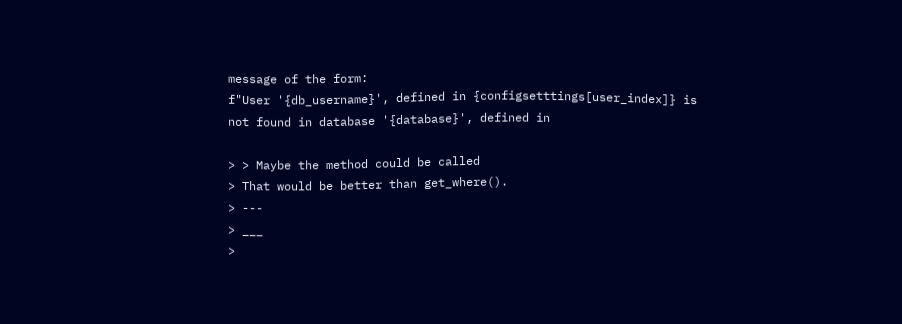message of the form:
f"User '{db_username}', defined in {configsetttings[user_index]} is
not found in database '{database}', defined in

> > Maybe the method could be called
> That would be better than get_where().
> ---
> ___
>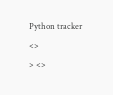Python tracker <>
> <>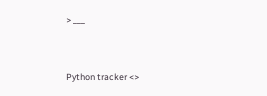> ___


Python tracker <>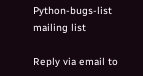Python-bugs-list mailing list

Reply via email to